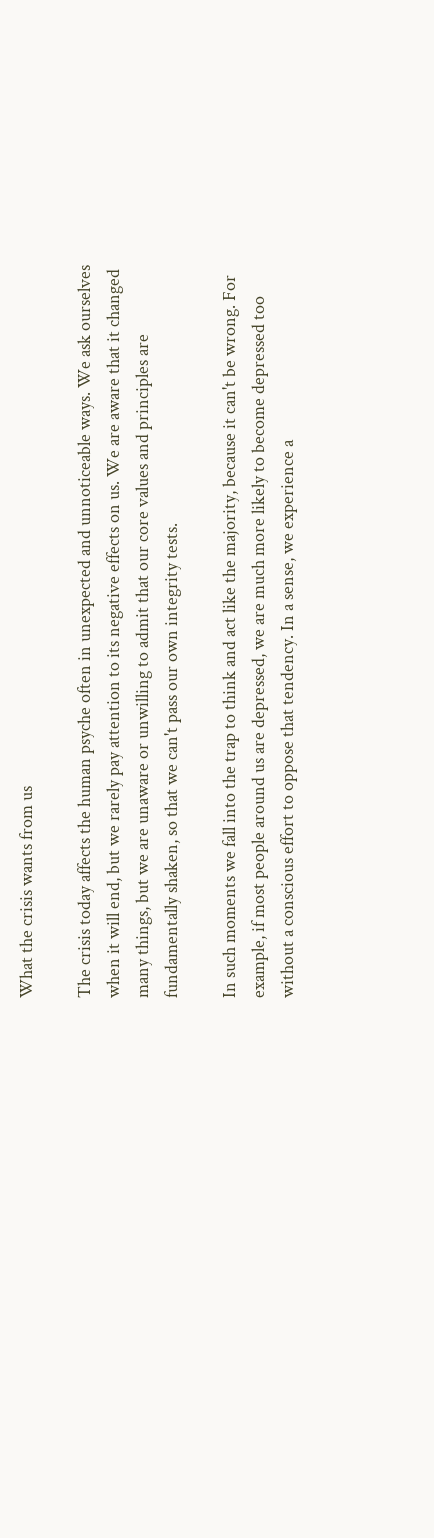What the crisis wants from us

The crisis today affects the human psyche often in unexpected and unnoticeable ways. We ask ourselves when it will end, but we rarely pay attention to its negative effects on us. We are aware that it changed many things, but we are unaware or unwilling to admit that our core values and principles are fundamentally shaken, so that we can't pass our own integrity tests.

In such moments we fall into the trap to think and act like the majority, because it can't be wrong. For example, if most people around us are depressed, we are much more likely to become depressed too without a conscious effort to oppose that tendency. In a sense, we experience a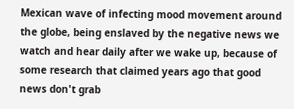Mexican wave of infecting mood movement around the globe, being enslaved by the negative news we watch and hear daily after we wake up, because of some research that claimed years ago that good news don't grab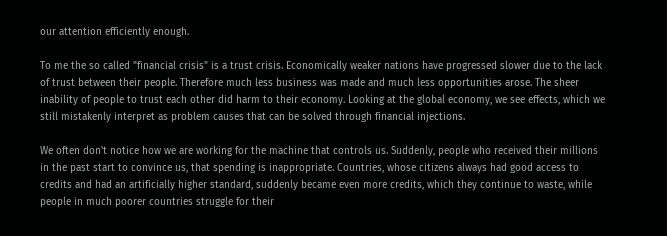our attention efficiently enough.

To me the so called "financial crisis" is a trust crisis. Economically weaker nations have progressed slower due to the lack of trust between their people. Therefore much less business was made and much less opportunities arose. The sheer inability of people to trust each other did harm to their economy. Looking at the global economy, we see effects, which we still mistakenly interpret as problem causes that can be solved through financial injections.

We often don't notice how we are working for the machine that controls us. Suddenly, people who received their millions in the past start to convince us, that spending is inappropriate. Countries, whose citizens always had good access to credits and had an artificially higher standard, suddenly became even more credits, which they continue to waste, while people in much poorer countries struggle for their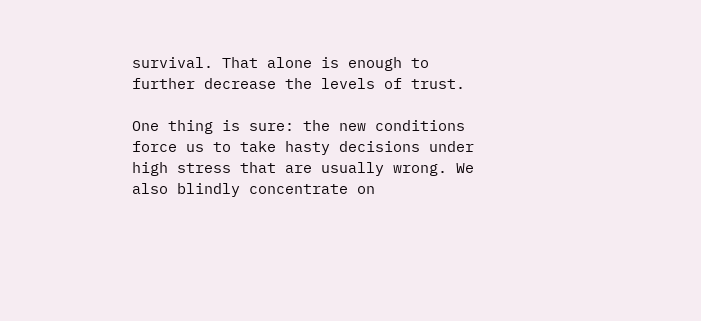survival. That alone is enough to further decrease the levels of trust.

One thing is sure: the new conditions force us to take hasty decisions under high stress that are usually wrong. We also blindly concentrate on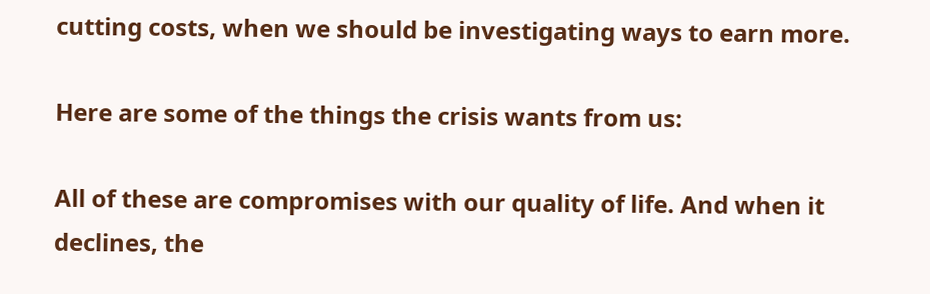cutting costs, when we should be investigating ways to earn more.

Here are some of the things the crisis wants from us:

All of these are compromises with our quality of life. And when it declines, the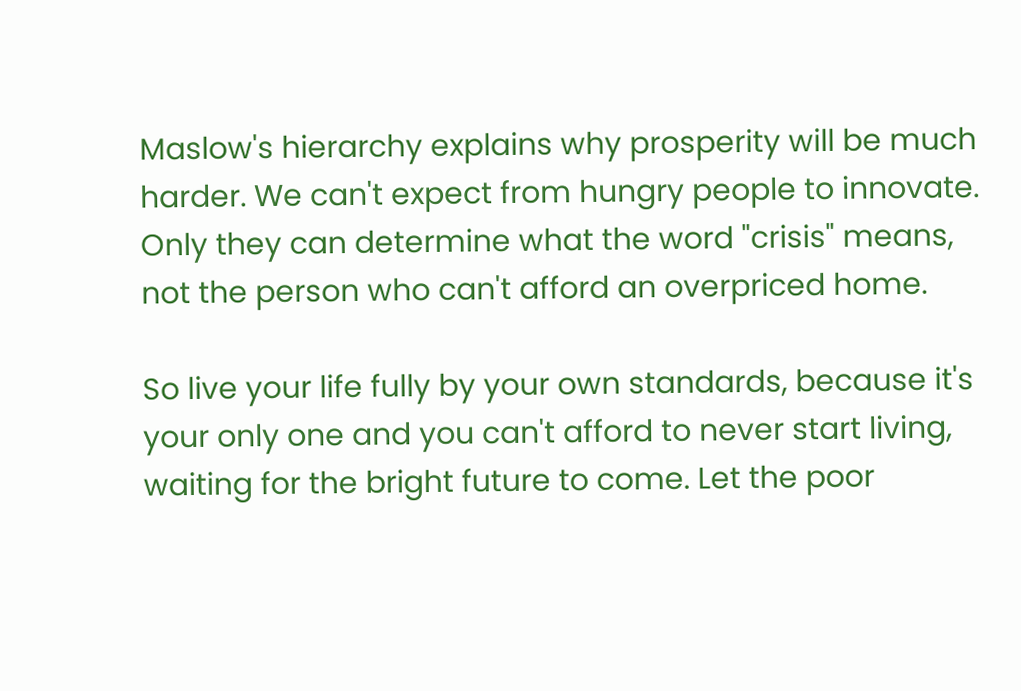Maslow's hierarchy explains why prosperity will be much harder. We can't expect from hungry people to innovate. Only they can determine what the word "crisis" means, not the person who can't afford an overpriced home.

So live your life fully by your own standards, because it's your only one and you can't afford to never start living, waiting for the bright future to come. Let the poor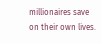millionaires save on their own lives.